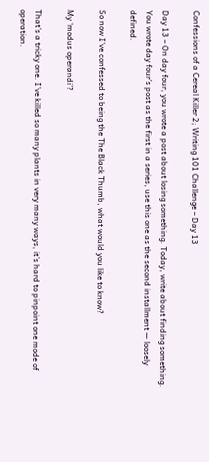Confessions of a Cereal Killer 2; Writing 101 Challenge – Day 13

Day 13 – On day four, you wrote a post about losing something. Today, write about finding something. You wrote day four’s post as the first in a series, use this one as the second installment — loosely defined.

So now I’ve confessed to being the The Black Thumb, what would you like to know?

My ‘modus operandi’?

That’s a tricky one. I’ve killed so many plants in very many ways, it’s hard to pinpoint one mode of operation.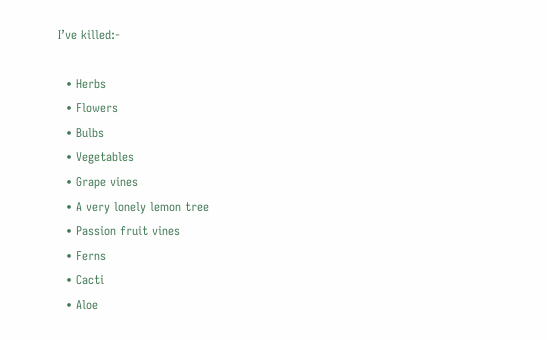I’ve killed:-

  • Herbs
  • Flowers
  • Bulbs
  • Vegetables
  • Grape vines
  • A very lonely lemon tree
  • Passion fruit vines
  • Ferns
  • Cacti
  • Aloe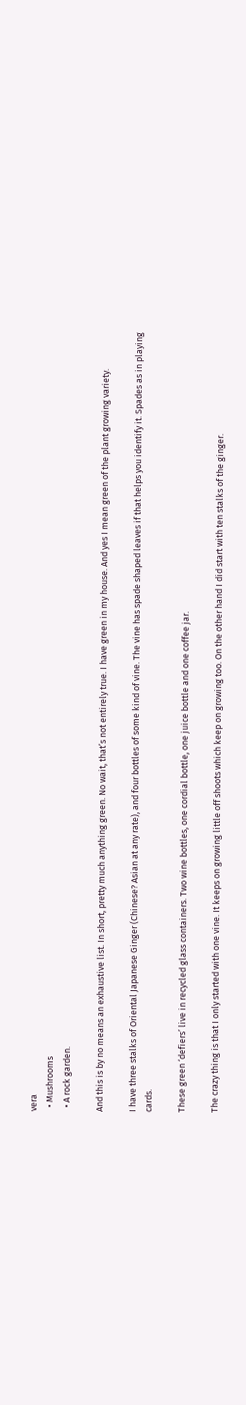vera
  • Mushrooms
  • A rock garden.

And this is by no means an exhaustive list. In short, pretty much anything green. No wait, that’s not entirely true. I have green in my house. And yes I mean green of the plant growing variety.

I have three stalks of Oriental Japanese Ginger (Chinese? Asian at any rate), and four bottles of some kind of vine. The vine has spade shaped leaves if that helps you identify it. Spades as in playing cards.

These green ‘defiers’ live in recycled glass containers. Two wine bottles, one cordial bottle, one juice bottle and one coffee jar.

The crazy thing is that I only started with one vine. It keeps on growing little off shoots which keep on growing too. On the other hand I did start with ten stalks of the ginger.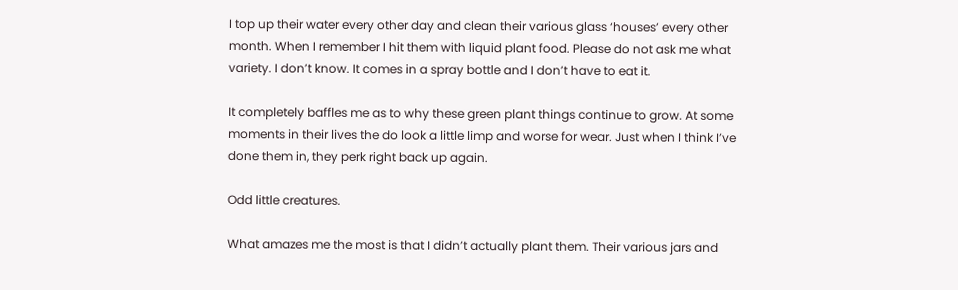I top up their water every other day and clean their various glass ‘houses’ every other month. When I remember I hit them with liquid plant food. Please do not ask me what variety. I don’t know. It comes in a spray bottle and I don’t have to eat it.

It completely baffles me as to why these green plant things continue to grow. At some moments in their lives the do look a little limp and worse for wear. Just when I think I’ve done them in, they perk right back up again.

Odd little creatures.

What amazes me the most is that I didn’t actually plant them. Their various jars and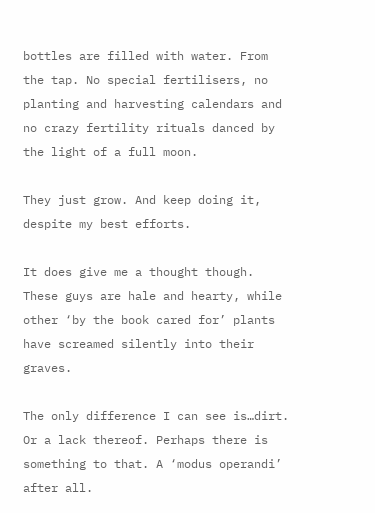bottles are filled with water. From the tap. No special fertilisers, no planting and harvesting calendars and no crazy fertility rituals danced by the light of a full moon.

They just grow. And keep doing it, despite my best efforts.

It does give me a thought though. These guys are hale and hearty, while other ‘by the book cared for’ plants have screamed silently into their graves.

The only difference I can see is…dirt. Or a lack thereof. Perhaps there is something to that. A ‘modus operandi’ after all.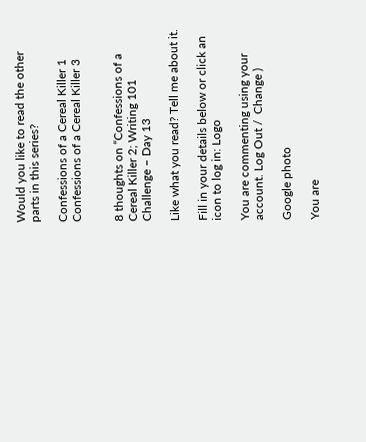Would you like to read the other parts in this series?

Confessions of a Cereal Killer 1
Confessions of a Cereal Killer 3


8 thoughts on “Confessions of a Cereal Killer 2; Writing 101 Challenge – Day 13

Like what you read? Tell me about it.

Fill in your details below or click an icon to log in: Logo

You are commenting using your account. Log Out /  Change )

Google photo

You are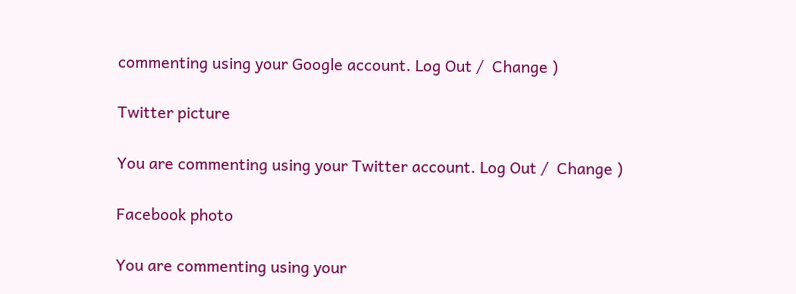commenting using your Google account. Log Out /  Change )

Twitter picture

You are commenting using your Twitter account. Log Out /  Change )

Facebook photo

You are commenting using your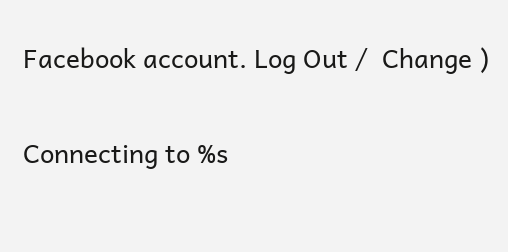Facebook account. Log Out /  Change )

Connecting to %s